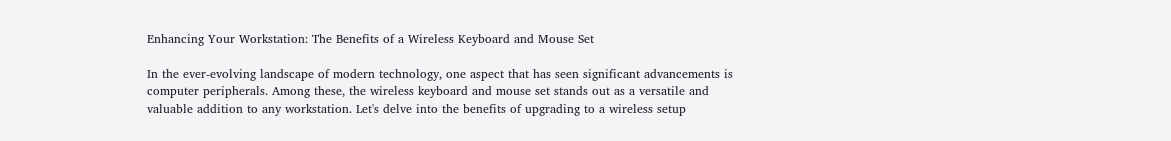Enhancing Your Workstation: The Benefits of a Wireless Keyboard and Mouse Set

In the ever-evolving landscape of modern technology, one aspect that has seen significant advancements is computer peripherals. Among these, the wireless keyboard and mouse set stands out as a versatile and valuable addition to any workstation. Let's delve into the benefits of upgrading to a wireless setup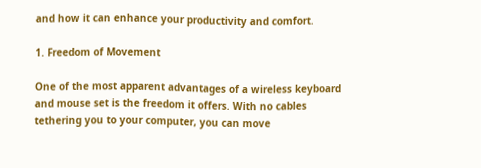and how it can enhance your productivity and comfort.

1. Freedom of Movement

One of the most apparent advantages of a wireless keyboard and mouse set is the freedom it offers. With no cables tethering you to your computer, you can move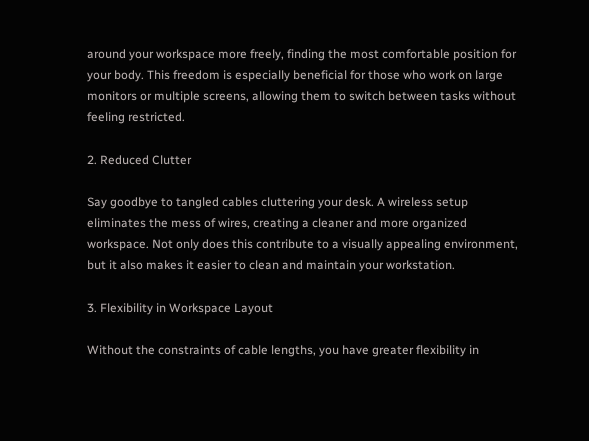around your workspace more freely, finding the most comfortable position for your body. This freedom is especially beneficial for those who work on large monitors or multiple screens, allowing them to switch between tasks without feeling restricted.

2. Reduced Clutter

Say goodbye to tangled cables cluttering your desk. A wireless setup eliminates the mess of wires, creating a cleaner and more organized workspace. Not only does this contribute to a visually appealing environment, but it also makes it easier to clean and maintain your workstation.

3. Flexibility in Workspace Layout

Without the constraints of cable lengths, you have greater flexibility in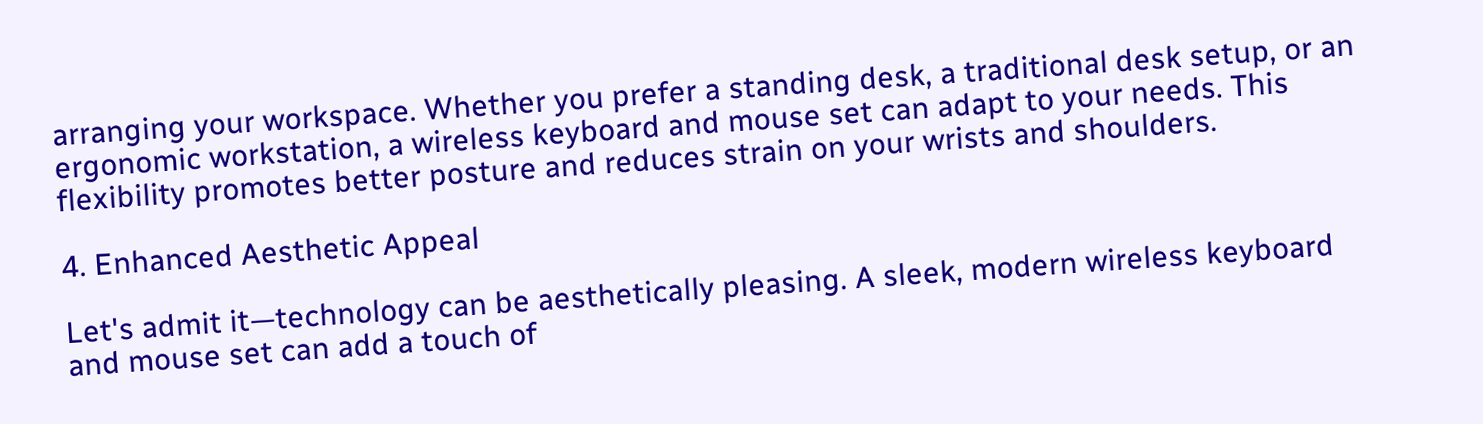arranging your workspace. Whether you prefer a standing desk, a traditional desk setup, or an ergonomic workstation, a wireless keyboard and mouse set can adapt to your needs. This flexibility promotes better posture and reduces strain on your wrists and shoulders.

4. Enhanced Aesthetic Appeal

Let's admit it—technology can be aesthetically pleasing. A sleek, modern wireless keyboard and mouse set can add a touch of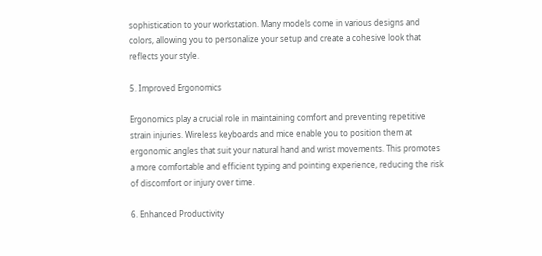sophistication to your workstation. Many models come in various designs and colors, allowing you to personalize your setup and create a cohesive look that reflects your style.

5. Improved Ergonomics

Ergonomics play a crucial role in maintaining comfort and preventing repetitive strain injuries. Wireless keyboards and mice enable you to position them at ergonomic angles that suit your natural hand and wrist movements. This promotes a more comfortable and efficient typing and pointing experience, reducing the risk of discomfort or injury over time.

6. Enhanced Productivity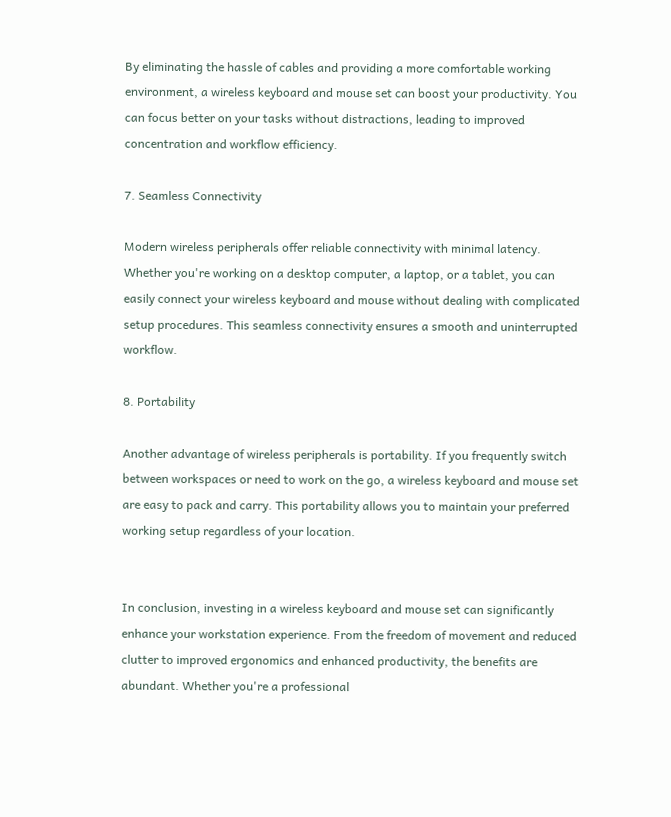By eliminating the hassle of cables and providing a more comfortable working environment, a wireless keyboard and mouse set can boost your productivity. You can focus better on your tasks without distractions, leading to improved concentration and workflow efficiency.

7. Seamless Connectivity

Modern wireless peripherals offer reliable connectivity with minimal latency. Whether you're working on a desktop computer, a laptop, or a tablet, you can easily connect your wireless keyboard and mouse without dealing with complicated setup procedures. This seamless connectivity ensures a smooth and uninterrupted workflow.

8. Portability

Another advantage of wireless peripherals is portability. If you frequently switch between workspaces or need to work on the go, a wireless keyboard and mouse set are easy to pack and carry. This portability allows you to maintain your preferred working setup regardless of your location.


In conclusion, investing in a wireless keyboard and mouse set can significantly enhance your workstation experience. From the freedom of movement and reduced clutter to improved ergonomics and enhanced productivity, the benefits are abundant. Whether you're a professional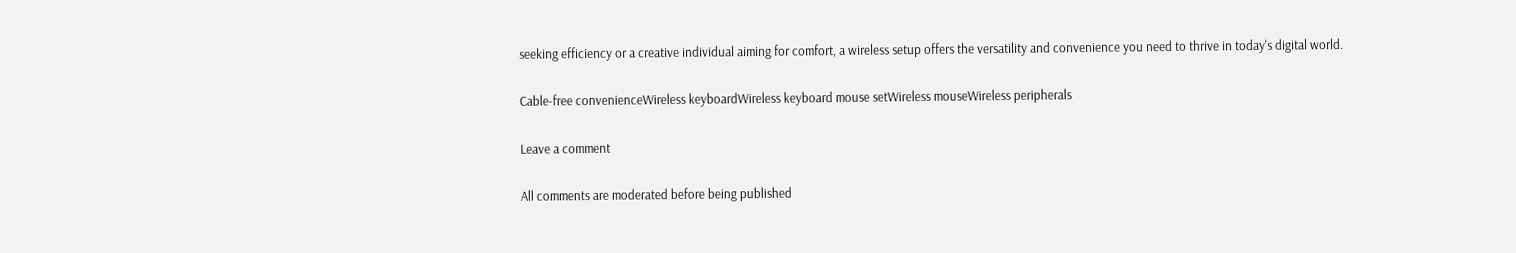seeking efficiency or a creative individual aiming for comfort, a wireless setup offers the versatility and convenience you need to thrive in today's digital world.

Cable-free convenienceWireless keyboardWireless keyboard mouse setWireless mouseWireless peripherals

Leave a comment

All comments are moderated before being published